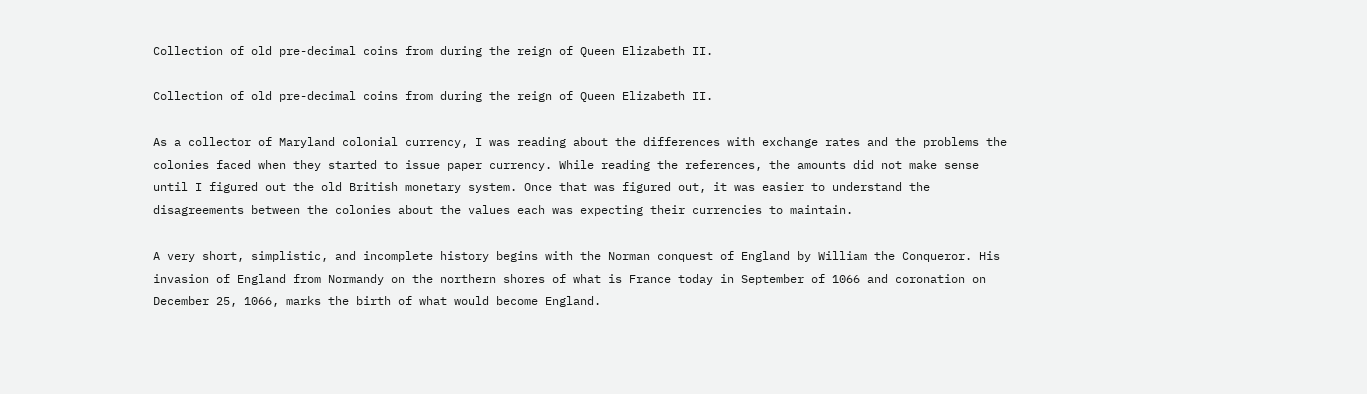Collection of old pre-decimal coins from during the reign of Queen Elizabeth II.

Collection of old pre-decimal coins from during the reign of Queen Elizabeth II.

As a collector of Maryland colonial currency, I was reading about the differences with exchange rates and the problems the colonies faced when they started to issue paper currency. While reading the references, the amounts did not make sense until I figured out the old British monetary system. Once that was figured out, it was easier to understand the disagreements between the colonies about the values each was expecting their currencies to maintain.

A very short, simplistic, and incomplete history begins with the Norman conquest of England by William the Conqueror. His invasion of England from Normandy on the northern shores of what is France today in September of 1066 and coronation on December 25, 1066, marks the birth of what would become England.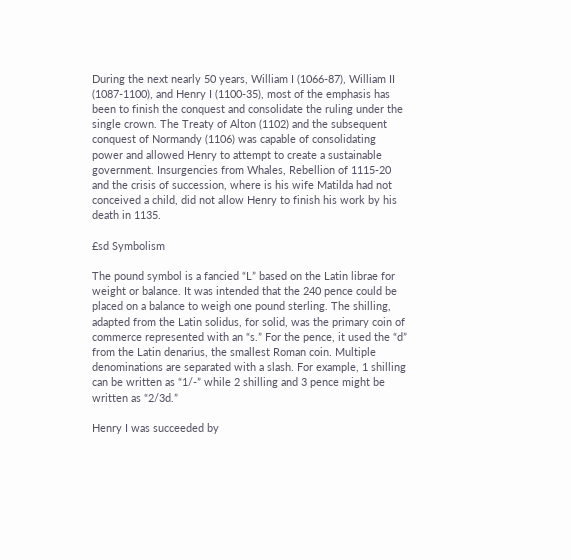During the next nearly 50 years, William I (1066-87), William II (1087-1100), and Henry I (1100-35), most of the emphasis has been to finish the conquest and consolidate the ruling under the single crown. The Treaty of Alton (1102) and the subsequent conquest of Normandy (1106) was capable of consolidating power and allowed Henry to attempt to create a sustainable government. Insurgencies from Whales, Rebellion of 1115-20 and the crisis of succession, where is his wife Matilda had not conceived a child, did not allow Henry to finish his work by his death in 1135.

£sd Symbolism

The pound symbol is a fancied “L” based on the Latin librae for weight or balance. It was intended that the 240 pence could be placed on a balance to weigh one pound sterling. The shilling, adapted from the Latin solidus, for solid, was the primary coin of commerce represented with an “s.” For the pence, it used the “d” from the Latin denarius, the smallest Roman coin. Multiple denominations are separated with a slash. For example, 1 shilling can be written as “1/-” while 2 shilling and 3 pence might be written as “2/3d.”

Henry I was succeeded by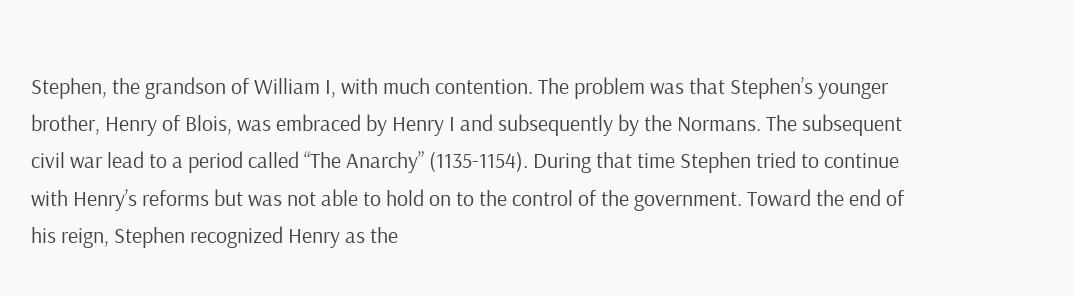Stephen, the grandson of William I, with much contention. The problem was that Stephen’s younger brother, Henry of Blois, was embraced by Henry I and subsequently by the Normans. The subsequent civil war lead to a period called “The Anarchy” (1135-1154). During that time Stephen tried to continue with Henry’s reforms but was not able to hold on to the control of the government. Toward the end of his reign, Stephen recognized Henry as the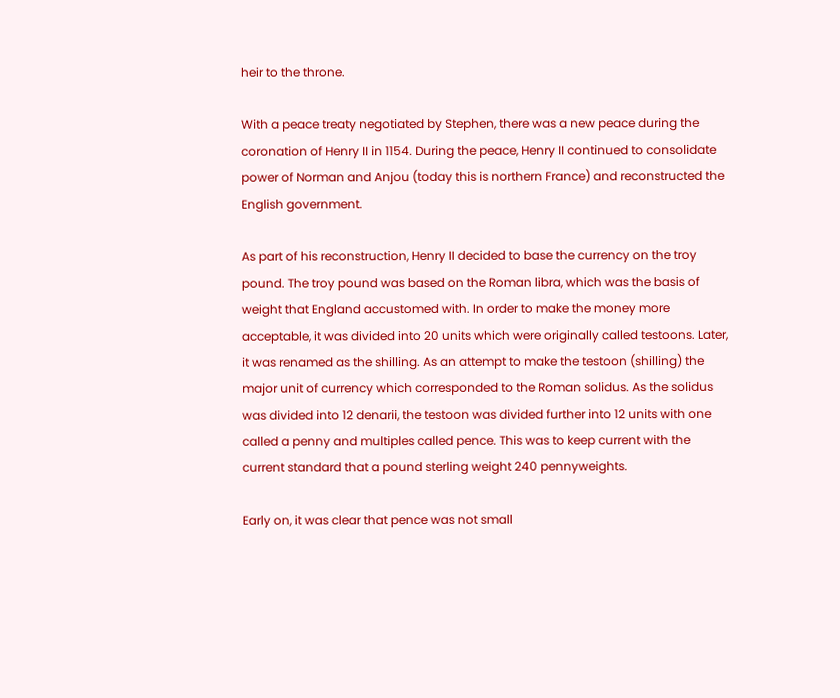heir to the throne.

With a peace treaty negotiated by Stephen, there was a new peace during the coronation of Henry II in 1154. During the peace, Henry II continued to consolidate power of Norman and Anjou (today this is northern France) and reconstructed the English government.

As part of his reconstruction, Henry II decided to base the currency on the troy pound. The troy pound was based on the Roman libra, which was the basis of weight that England accustomed with. In order to make the money more acceptable, it was divided into 20 units which were originally called testoons. Later, it was renamed as the shilling. As an attempt to make the testoon (shilling) the major unit of currency which corresponded to the Roman solidus. As the solidus was divided into 12 denarii, the testoon was divided further into 12 units with one called a penny and multiples called pence. This was to keep current with the current standard that a pound sterling weight 240 pennyweights.

Early on, it was clear that pence was not small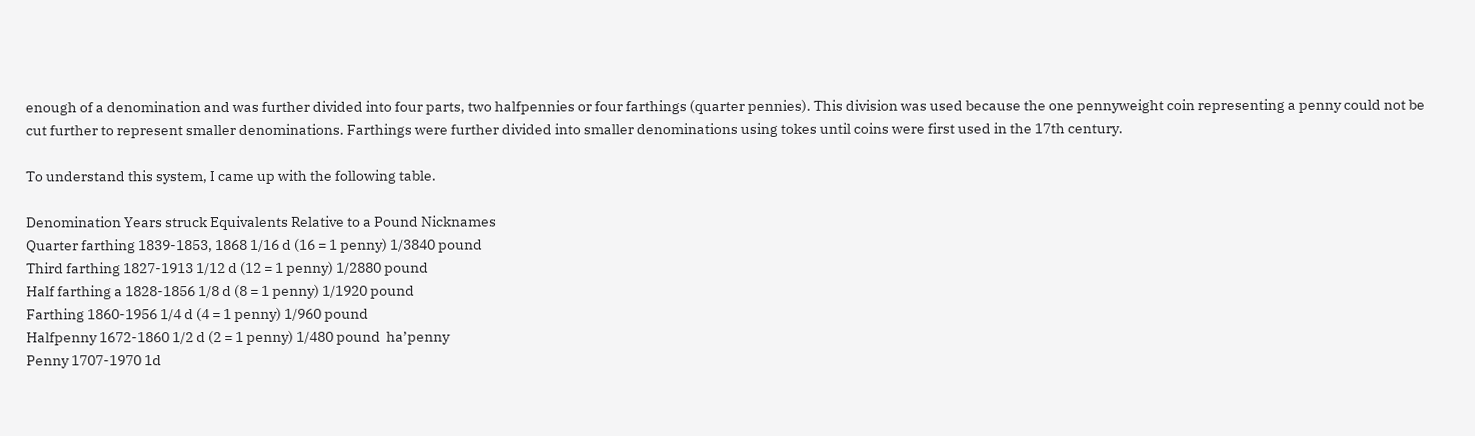enough of a denomination and was further divided into four parts, two halfpennies or four farthings (quarter pennies). This division was used because the one pennyweight coin representing a penny could not be cut further to represent smaller denominations. Farthings were further divided into smaller denominations using tokes until coins were first used in the 17th century.

To understand this system, I came up with the following table.

Denomination Years struck Equivalents Relative to a Pound Nicknames
Quarter farthing 1839-1853, 1868 1/16 d (16 = 1 penny) 1/3840 pound
Third farthing 1827-1913 1/12 d (12 = 1 penny) 1/2880 pound
Half farthing a 1828-1856 1/8 d (8 = 1 penny) 1/1920 pound
Farthing 1860-1956 1/4 d (4 = 1 penny) 1/960 pound
Halfpenny 1672-1860 1/2 d (2 = 1 penny) 1/480 pound  ha’penny
Penny 1707-1970 1d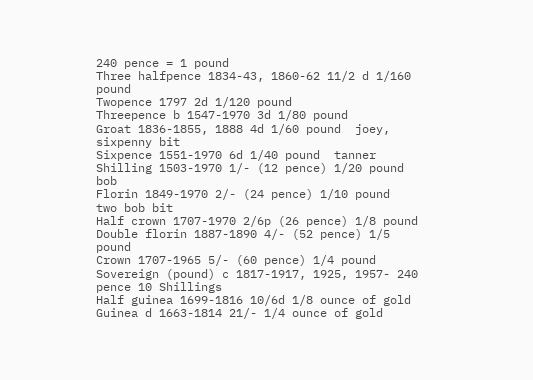240 pence = 1 pound
Three halfpence 1834-43, 1860-62 11/2 d 1/160 pound
Twopence 1797 2d 1/120 pound
Threepence b 1547-1970 3d 1/80 pound
Groat 1836-1855, 1888 4d 1/60 pound  joey, sixpenny bit
Sixpence 1551-1970 6d 1/40 pound  tanner
Shilling 1503-1970 1/- (12 pence) 1/20 pound  bob
Florin 1849-1970 2/- (24 pence) 1/10 pound  two bob bit
Half crown 1707-1970 2/6p (26 pence) 1/8 pound
Double florin 1887-1890 4/- (52 pence) 1/5 pound
Crown 1707-1965 5/- (60 pence) 1/4 pound
Sovereign (pound) c 1817-1917, 1925, 1957- 240 pence 10 Shillings
Half guinea 1699-1816 10/6d 1/8 ounce of gold
Guinea d 1663-1814 21/- 1/4 ounce of gold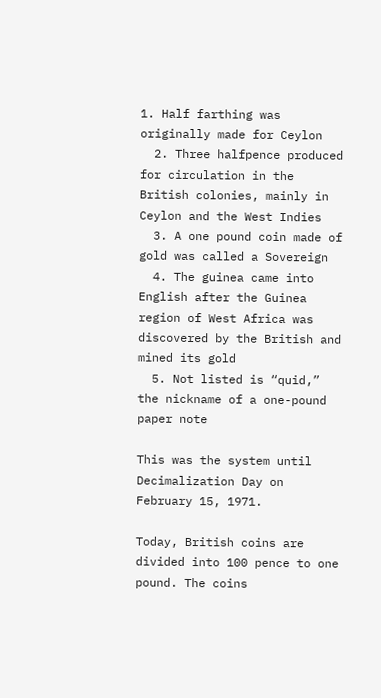1. Half farthing was originally made for Ceylon
  2. Three halfpence produced for circulation in the British colonies, mainly in Ceylon and the West Indies
  3. A one pound coin made of gold was called a Sovereign
  4. The guinea came into English after the Guinea region of West Africa was discovered by the British and mined its gold
  5. Not listed is “quid,” the nickname of a one-pound paper note

This was the system until Decimalization Day on February 15, 1971.

Today, British coins are divided into 100 pence to one pound. The coins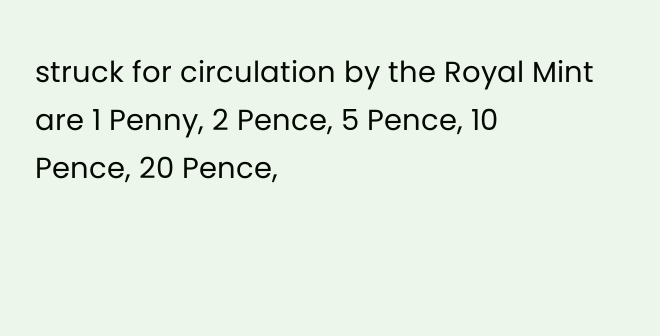struck for circulation by the Royal Mint are 1 Penny, 2 Pence, 5 Pence, 10 Pence, 20 Pence,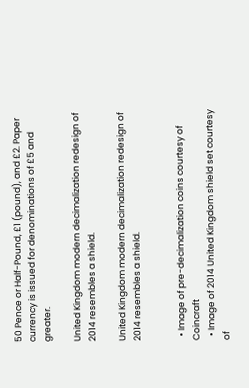50 Pence or Half-Pound, £1 (pound), and £2. Paper currency is issued for denominations of £5 and greater.

United Kingdom modern decimalization redesign of 2014 resembles a shield.

United Kingdom modern decimalization redesign of 2014 resembles a shield.


  • Image of pre-decimalization coins courtesy of Coincraft
  • Image of 2014 United Kingdom shield set courtesy of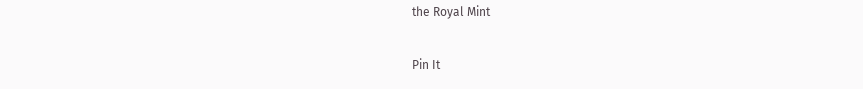the Royal Mint

Pin It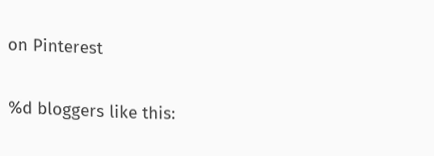on Pinterest

%d bloggers like this: